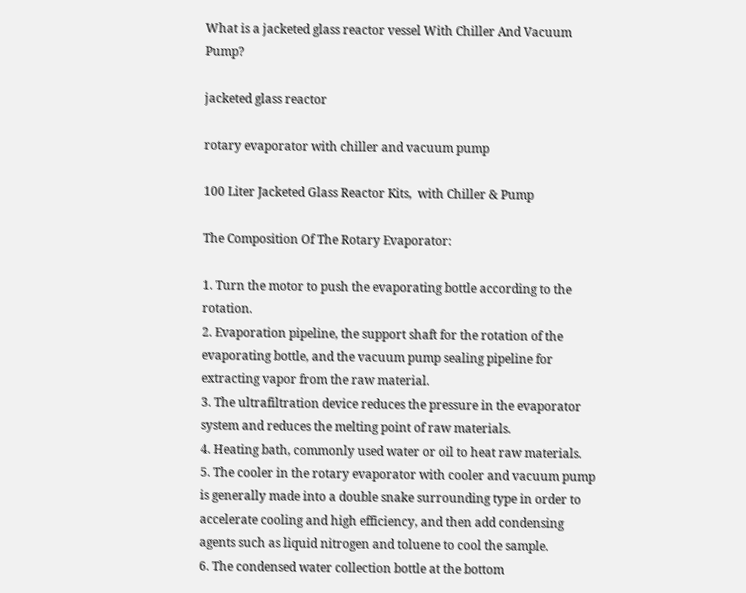What is a jacketed glass reactor vessel With Chiller And Vacuum Pump?

jacketed glass reactor

rotary evaporator with chiller and vacuum pump

100 Liter Jacketed Glass Reactor Kits,  with Chiller & Pump

The Composition Of The Rotary Evaporator:

1. Turn the motor to push the evaporating bottle according to the rotation.
2. Evaporation pipeline, the support shaft for the rotation of the evaporating bottle, and the vacuum pump sealing pipeline for extracting vapor from the raw material.
3. The ultrafiltration device reduces the pressure in the evaporator system and reduces the melting point of raw materials.
4. Heating bath, commonly used water or oil to heat raw materials.
5. The cooler in the rotary evaporator with cooler and vacuum pump is generally made into a double snake surrounding type in order to accelerate cooling and high efficiency, and then add condensing agents such as liquid nitrogen and toluene to cool the sample.
6. The condensed water collection bottle at the bottom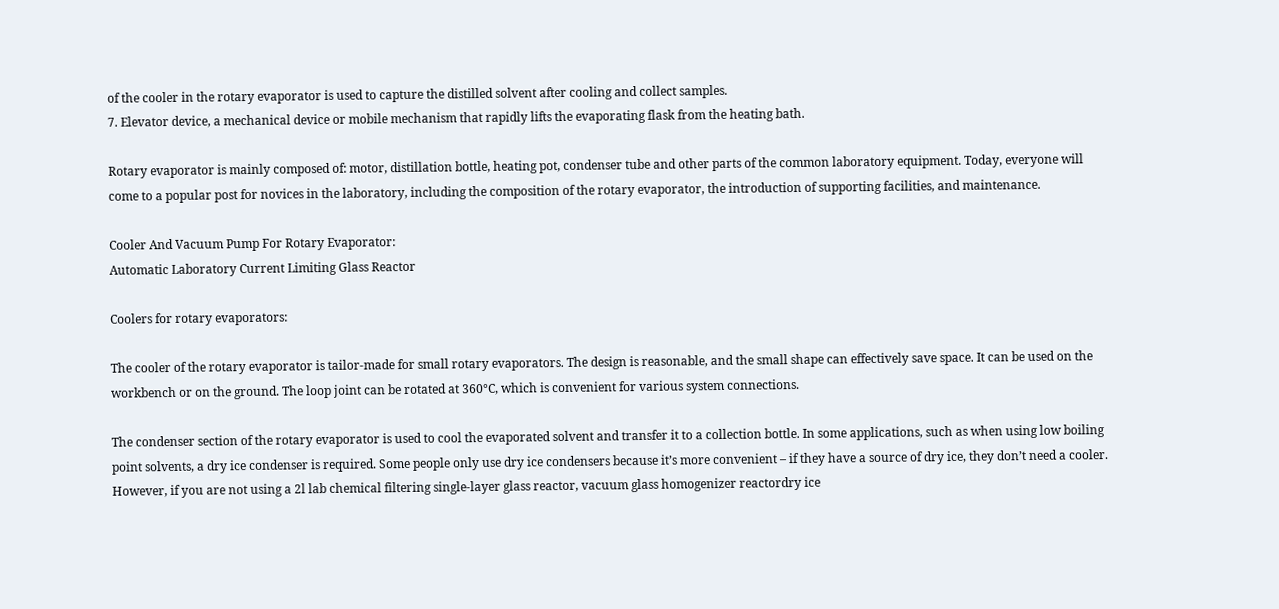of the cooler in the rotary evaporator is used to capture the distilled solvent after cooling and collect samples.
7. Elevator device, a mechanical device or mobile mechanism that rapidly lifts the evaporating flask from the heating bath.

Rotary evaporator is mainly composed of: motor, distillation bottle, heating pot, condenser tube and other parts of the common laboratory equipment. Today, everyone will come to a popular post for novices in the laboratory, including the composition of the rotary evaporator, the introduction of supporting facilities, and maintenance.

Cooler And Vacuum Pump For Rotary Evaporator:
Automatic Laboratory Current Limiting Glass Reactor

Coolers for rotary evaporators:

The cooler of the rotary evaporator is tailor-made for small rotary evaporators. The design is reasonable, and the small shape can effectively save space. It can be used on the workbench or on the ground. The loop joint can be rotated at 360°C, which is convenient for various system connections.

The condenser section of the rotary evaporator is used to cool the evaporated solvent and transfer it to a collection bottle. In some applications, such as when using low boiling point solvents, a dry ice condenser is required. Some people only use dry ice condensers because it’s more convenient – if they have a source of dry ice, they don’t need a cooler. However, if you are not using a 2l lab chemical filtering single-layer glass reactor, vacuum glass homogenizer reactordry ice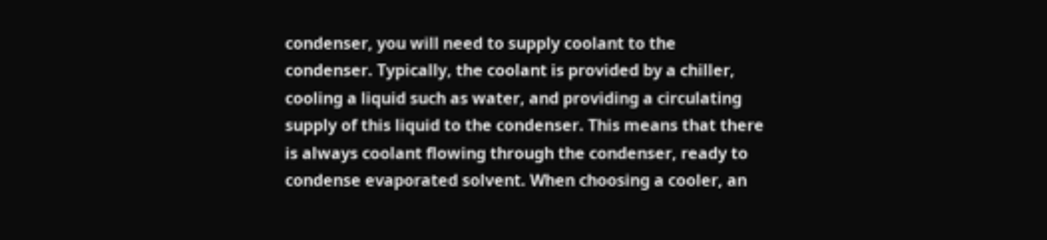condenser, you will need to supply coolant to the condenser. Typically, the coolant is provided by a chiller, cooling a liquid such as water, and providing a circulating supply of this liquid to the condenser. This means that there is always coolant flowing through the condenser, ready to condense evaporated solvent. When choosing a cooler, an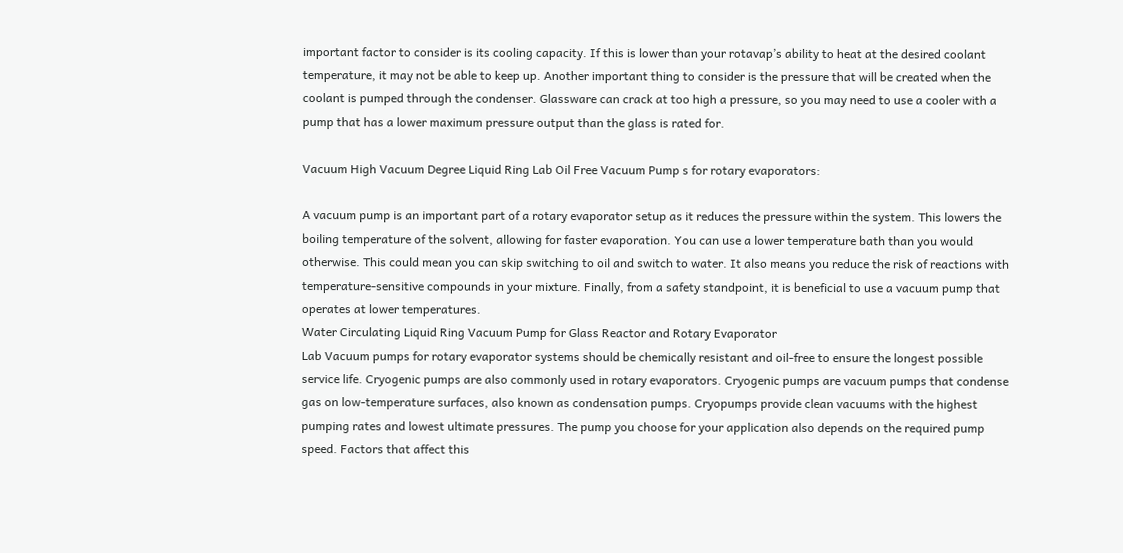important factor to consider is its cooling capacity. If this is lower than your rotavap’s ability to heat at the desired coolant temperature, it may not be able to keep up. Another important thing to consider is the pressure that will be created when the coolant is pumped through the condenser. Glassware can crack at too high a pressure, so you may need to use a cooler with a pump that has a lower maximum pressure output than the glass is rated for.

Vacuum High Vacuum Degree Liquid Ring Lab Oil Free Vacuum Pump s for rotary evaporators:

A vacuum pump is an important part of a rotary evaporator setup as it reduces the pressure within the system. This lowers the boiling temperature of the solvent, allowing for faster evaporation. You can use a lower temperature bath than you would otherwise. This could mean you can skip switching to oil and switch to water. It also means you reduce the risk of reactions with temperature-sensitive compounds in your mixture. Finally, from a safety standpoint, it is beneficial to use a vacuum pump that operates at lower temperatures.
Water Circulating Liquid Ring Vacuum Pump for Glass Reactor and Rotary Evaporator
Lab Vacuum pumps for rotary evaporator systems should be chemically resistant and oil-free to ensure the longest possible service life. Cryogenic pumps are also commonly used in rotary evaporators. Cryogenic pumps are vacuum pumps that condense gas on low-temperature surfaces, also known as condensation pumps. Cryopumps provide clean vacuums with the highest pumping rates and lowest ultimate pressures. The pump you choose for your application also depends on the required pump speed. Factors that affect this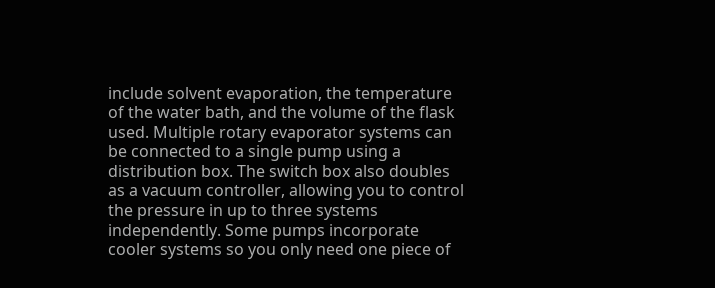include solvent evaporation, the temperature of the water bath, and the volume of the flask used. Multiple rotary evaporator systems can be connected to a single pump using a distribution box. The switch box also doubles as a vacuum controller, allowing you to control the pressure in up to three systems independently. Some pumps incorporate cooler systems so you only need one piece of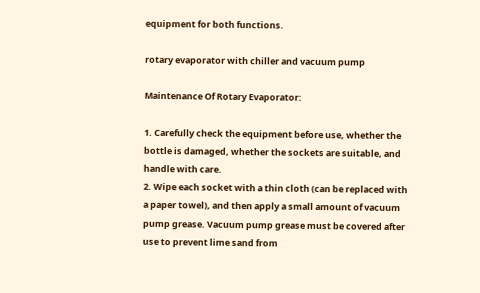equipment for both functions.

rotary evaporator with chiller and vacuum pump

Maintenance Of Rotary Evaporator:

1. Carefully check the equipment before use, whether the bottle is damaged, whether the sockets are suitable, and handle with care.
2. Wipe each socket with a thin cloth (can be replaced with a paper towel), and then apply a small amount of vacuum pump grease. Vacuum pump grease must be covered after use to prevent lime sand from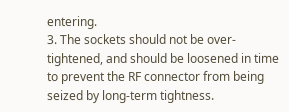entering.
3. The sockets should not be over-tightened, and should be loosened in time to prevent the RF connector from being seized by long-term tightness.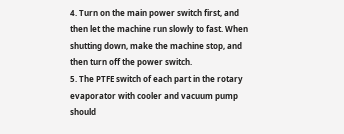4. Turn on the main power switch first, and then let the machine run slowly to fast. When shutting down, make the machine stop, and then turn off the power switch.
5. The PTFE switch of each part in the rotary evaporator with cooler and vacuum pump should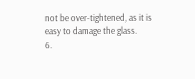not be over-tightened, as it is easy to damage the glass.
6.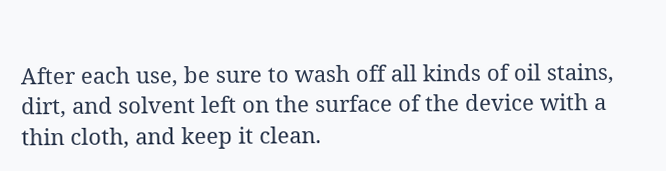After each use, be sure to wash off all kinds of oil stains, dirt, and solvent left on the surface of the device with a thin cloth, and keep it clean.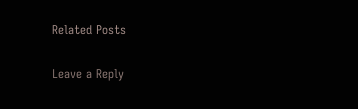Related Posts

Leave a Reply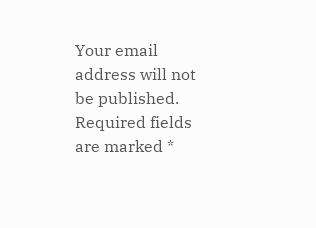Your email address will not be published. Required fields are marked *